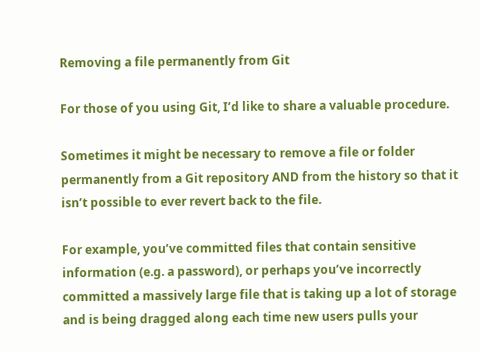Removing a file permanently from Git

For those of you using Git, I’d like to share a valuable procedure.

Sometimes it might be necessary to remove a file or folder permanently from a Git repository AND from the history so that it isn’t possible to ever revert back to the file.

For example, you’ve committed files that contain sensitive information (e.g. a password), or perhaps you’ve incorrectly committed a massively large file that is taking up a lot of storage and is being dragged along each time new users pulls your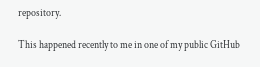repository.

This happened recently to me in one of my public GitHub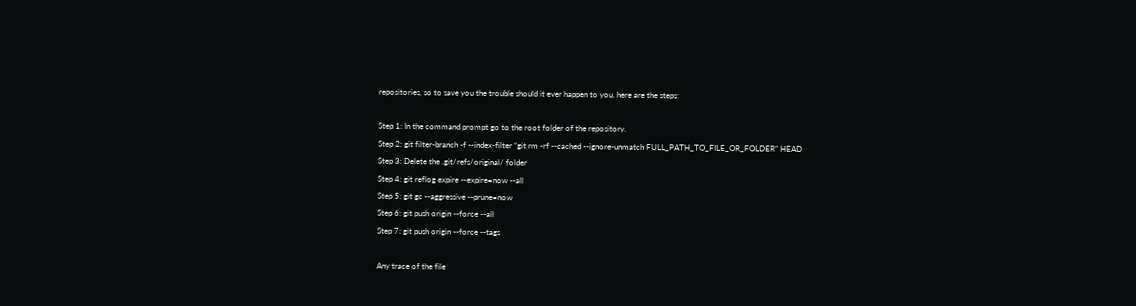repositories, so to save you the trouble should it ever happen to you, here are the steps:

Step 1: In the command prompt go to the root folder of the repository.
Step 2: git filter-branch -f --index-filter “git rm -rf --cached --ignore-unmatch FULL_PATH_TO_FILE_OR_FOLDER” HEAD
Step 3: Delete the .git/refs/original/ folder
Step 4: git reflog expire --expire=now --all
Step 5: git gc --aggressive --prune=now
Step 6: git push origin --force --all
Step 7: git push origin --force --tags

Any trace of the file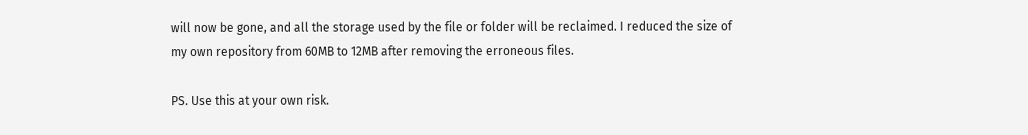will now be gone, and all the storage used by the file or folder will be reclaimed. I reduced the size of my own repository from 60MB to 12MB after removing the erroneous files.

PS. Use this at your own risk.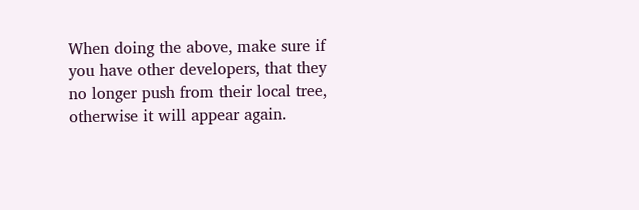When doing the above, make sure if you have other developers, that they no longer push from their local tree, otherwise it will appear again.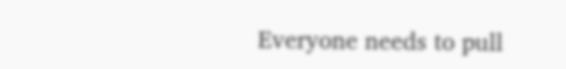Everyone needs to pull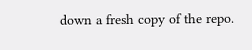down a fresh copy of the repo.